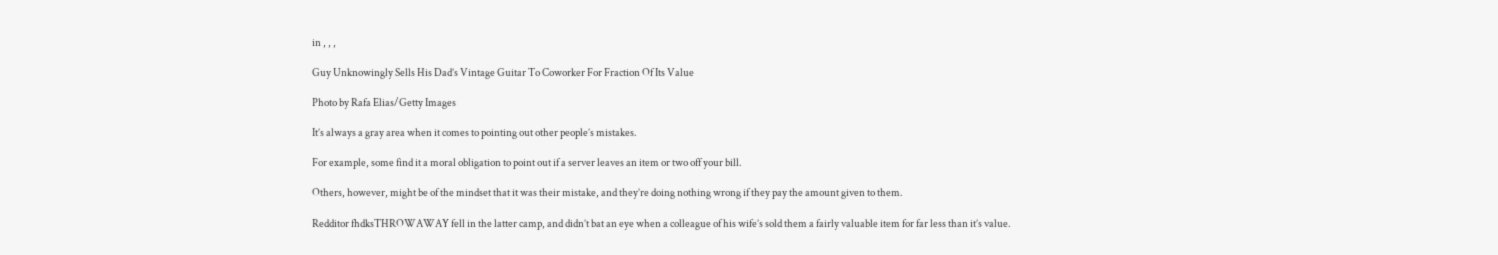in , , ,

Guy Unknowingly Sells His Dad’s Vintage Guitar To Coworker For Fraction Of Its Value

Photo by Rafa Elias/Getty Images

It’s always a gray area when it comes to pointing out other people’s mistakes.

For example, some find it a moral obligation to point out if a server leaves an item or two off your bill.

Others, however, might be of the mindset that it was their mistake, and they’re doing nothing wrong if they pay the amount given to them.

Redditor fhdksTHROWAWAY fell in the latter camp, and didn’t bat an eye when a colleague of his wife’s sold them a fairly valuable item for far less than it’s value.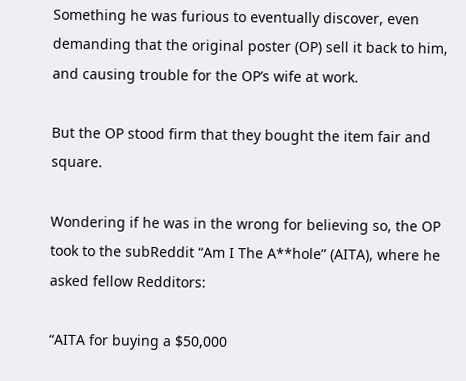Something he was furious to eventually discover, even demanding that the original poster (OP) sell it back to him, and causing trouble for the OP’s wife at work.

But the OP stood firm that they bought the item fair and square.

Wondering if he was in the wrong for believing so, the OP took to the subReddit “Am I The A**hole” (AITA), where he asked fellow Redditors:

“AITA for buying a $50,000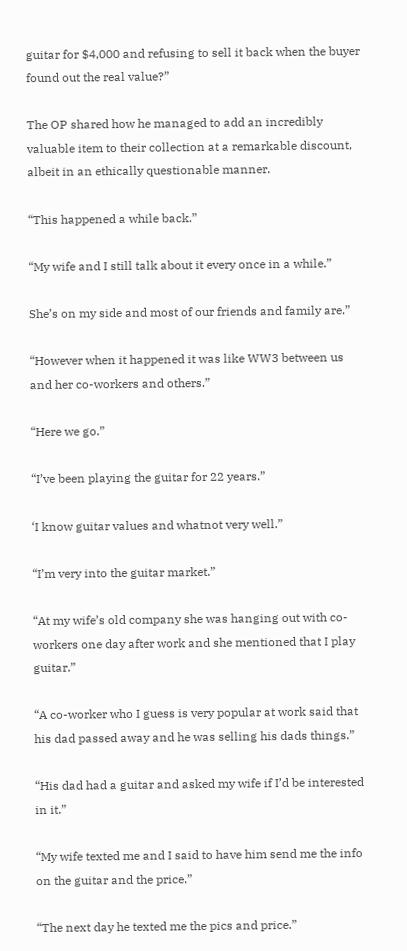guitar for $4,000 and refusing to sell it back when the buyer found out the real value?”

The OP shared how he managed to add an incredibly valuable item to their collection at a remarkable discount, albeit in an ethically questionable manner.

“This happened a while back.”

“My wife and I still talk about it every once in a while.”

She’s on my side and most of our friends and family are.”

“However when it happened it was like WW3 between us and her co-workers and others.”

“Here we go.”

“I’ve been playing the guitar for 22 years.”

‘I know guitar values and whatnot very well.”

“I’m very into the guitar market.”

“At my wife’s old company she was hanging out with co-workers one day after work and she mentioned that I play guitar.”

“A co-worker who I guess is very popular at work said that his dad passed away and he was selling his dads things.”

“His dad had a guitar and asked my wife if I’d be interested in it.”

“My wife texted me and I said to have him send me the info on the guitar and the price.”

“The next day he texted me the pics and price.”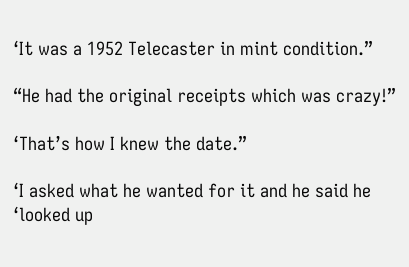‘It was a 1952 Telecaster in mint condition.”

“He had the original receipts which was crazy!”

‘That’s how I knew the date.”

‘I asked what he wanted for it and he said he ‘looked up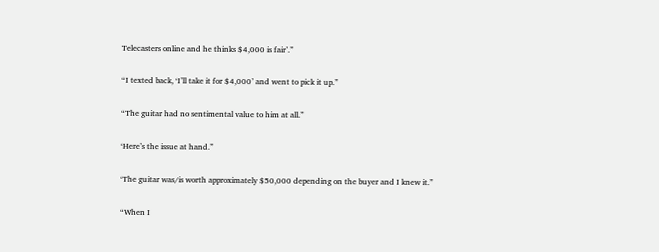Telecasters online and he thinks $4,000 is fair’.”

“I texted back, ‘I’ll take it for $4,000’ and went to pick it up.”

“The guitar had no sentimental value to him at all.”

‘Here’s the issue at hand.”

‘The guitar was/is worth approximately $50,000 depending on the buyer and I knew it.”

“When I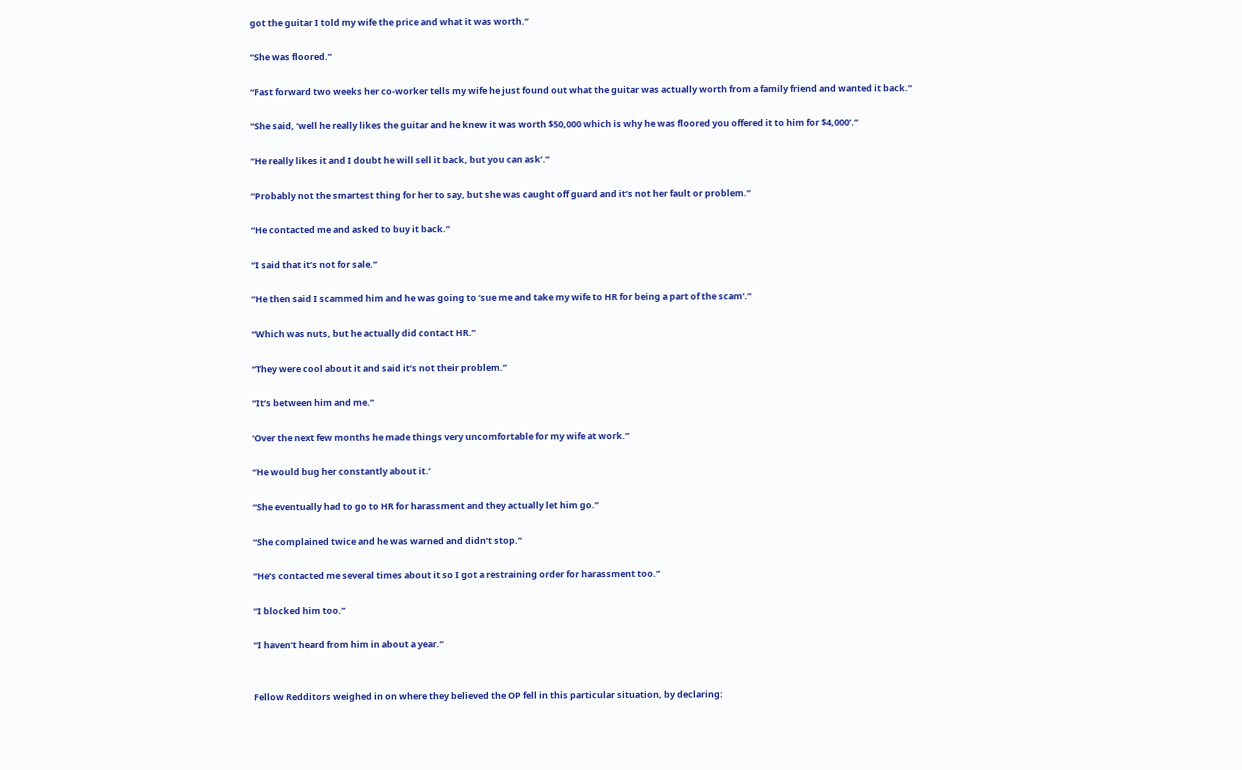got the guitar I told my wife the price and what it was worth.”

“She was floored.”

“Fast forward two weeks her co-worker tells my wife he just found out what the guitar was actually worth from a family friend and wanted it back.”

“She said, ‘well he really likes the guitar and he knew it was worth $50,000 which is why he was floored you offered it to him for $4,000’.”

“He really likes it and I doubt he will sell it back, but you can ask’.”

“Probably not the smartest thing for her to say, but she was caught off guard and it’s not her fault or problem.”

“He contacted me and asked to buy it back.”

“I said that it’s not for sale.”

“He then said I scammed him and he was going to ‘sue me and take my wife to HR for being a part of the scam’.”

“Which was nuts, but he actually did contact HR.”

“They were cool about it and said it’s not their problem.”

“It’s between him and me.”

‘Over the next few months he made things very uncomfortable for my wife at work.”

“He would bug her constantly about it.’

“She eventually had to go to HR for harassment and they actually let him go.”

“She complained twice and he was warned and didn’t stop.”

“He’s contacted me several times about it so I got a restraining order for harassment too.”

“I blocked him too.”

“I haven’t heard from him in about a year.”


Fellow Redditors weighed in on where they believed the OP fell in this particular situation, by declaring: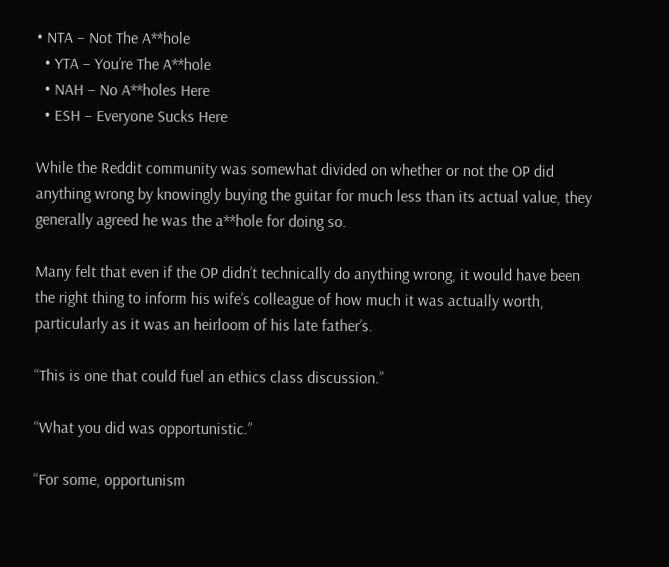• NTA – Not The A**hole
  • YTA – You’re The A**hole
  • NAH – No A**holes Here
  • ESH – Everyone Sucks Here

While the Reddit community was somewhat divided on whether or not the OP did anything wrong by knowingly buying the guitar for much less than its actual value, they generally agreed he was the a**hole for doing so.

Many felt that even if the OP didn’t technically do anything wrong, it would have been the right thing to inform his wife’s colleague of how much it was actually worth, particularly as it was an heirloom of his late father’s.

“This is one that could fuel an ethics class discussion.”

“What you did was opportunistic.”

“For some, opportunism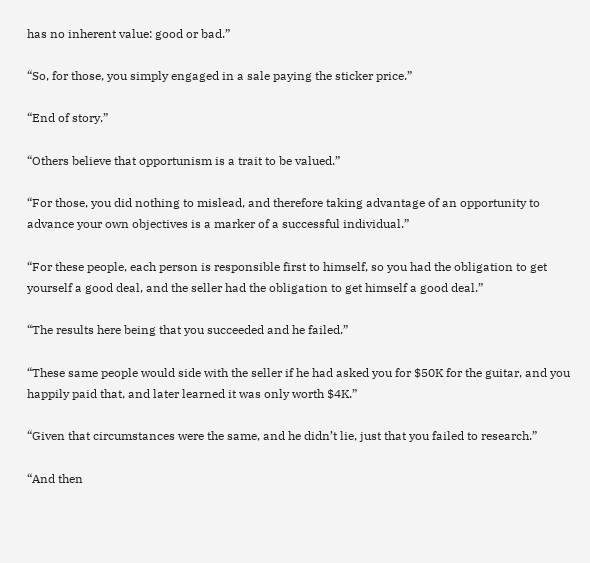has no inherent value: good or bad.”

“So, for those, you simply engaged in a sale paying the sticker price.”

“End of story.”

“Others believe that opportunism is a trait to be valued.”

“For those, you did nothing to mislead, and therefore taking advantage of an opportunity to advance your own objectives is a marker of a successful individual.”

“For these people, each person is responsible first to himself, so you had the obligation to get yourself a good deal, and the seller had the obligation to get himself a good deal.”

“The results here being that you succeeded and he failed.”

“These same people would side with the seller if he had asked you for $50K for the guitar, and you happily paid that, and later learned it was only worth $4K.”

“Given that circumstances were the same, and he didn’t lie, just that you failed to research.”

“And then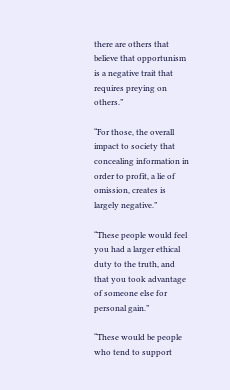there are others that believe that opportunism is a negative trait that requires preying on others.”

“For those, the overall impact to society that concealing information in order to profit, a lie of omission, creates is largely negative.”

“These people would feel you had a larger ethical duty to the truth, and that you took advantage of someone else for personal gain.”

“These would be people who tend to support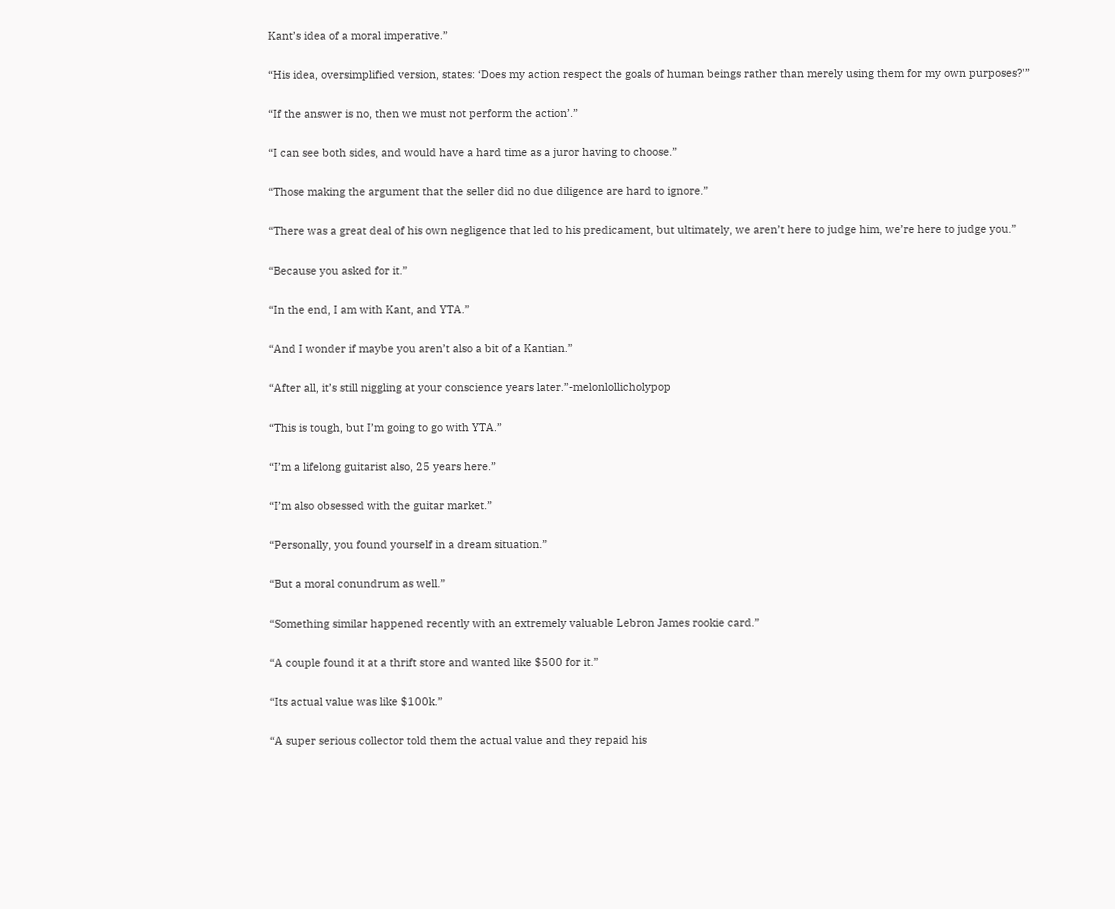Kant’s idea of a moral imperative.”

“His idea, oversimplified version, states: ‘Does my action respect the goals of human beings rather than merely using them for my own purposes?'”

“If the answer is no, then we must not perform the action’.”

“I can see both sides, and would have a hard time as a juror having to choose.”

“Those making the argument that the seller did no due diligence are hard to ignore.”

“There was a great deal of his own negligence that led to his predicament, but ultimately, we aren’t here to judge him, we’re here to judge you.”

“Because you asked for it.”

“In the end, I am with Kant, and YTA.”

“And I wonder if maybe you aren’t also a bit of a Kantian.”

“After all, it’s still niggling at your conscience years later.”-melonlollicholypop

“This is tough, but I’m going to go with YTA.”

“I’m a lifelong guitarist also, 25 years here.”

“I’m also obsessed with the guitar market.”

“Personally, you found yourself in a dream situation.”

“But a moral conundrum as well.”

“Something similar happened recently with an extremely valuable Lebron James rookie card.”

“A couple found it at a thrift store and wanted like $500 for it.”

“Its actual value was like $100k.”

“A super serious collector told them the actual value and they repaid his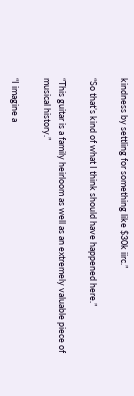kindness by settling for something like $30k iirc.”

“So that’s kind of what I think should have happened here.”

“This guitar is a family heirloom as well as an extremely valuable piece of musical history.”

“I imagine a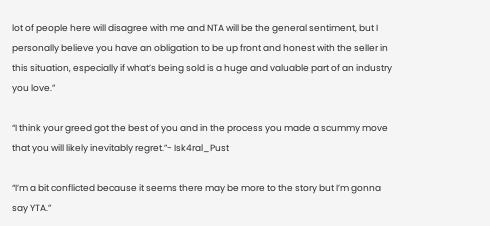lot of people here will disagree with me and NTA will be the general sentiment, but I personally believe you have an obligation to be up front and honest with the seller in this situation, especially if what’s being sold is a huge and valuable part of an industry you love.”

“I think your greed got the best of you and in the process you made a scummy move that you will likely inevitably regret.”- Isk4ral_Pust

“I’m a bit conflicted because it seems there may be more to the story but I’m gonna say YTA.”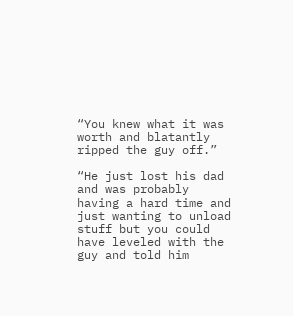“You knew what it was worth and blatantly ripped the guy off.”

“He just lost his dad and was probably having a hard time and just wanting to unload stuff but you could have leveled with the guy and told him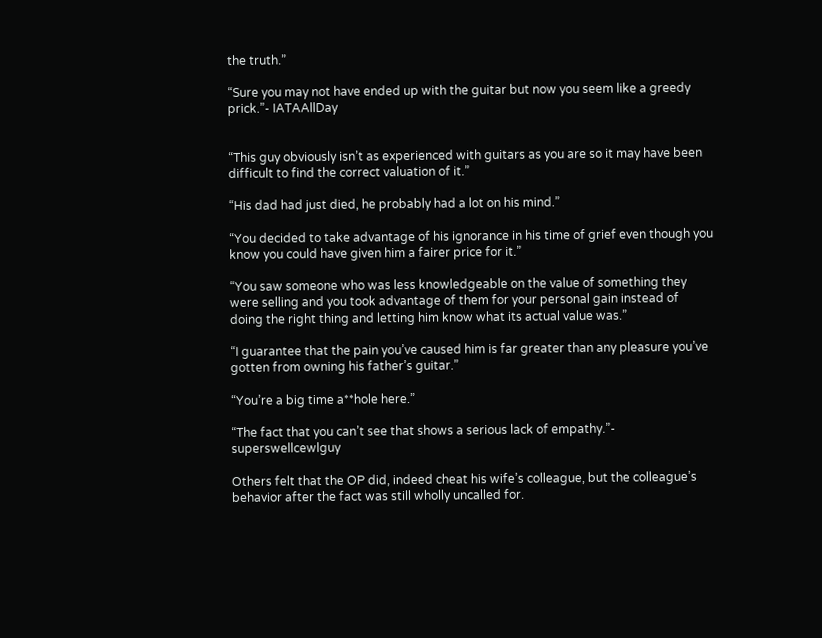the truth.”

“Sure you may not have ended up with the guitar but now you seem like a greedy prick.”- IATAAllDay


“This guy obviously isn’t as experienced with guitars as you are so it may have been difficult to find the correct valuation of it.”

“His dad had just died, he probably had a lot on his mind.”

“You decided to take advantage of his ignorance in his time of grief even though you know you could have given him a fairer price for it.”

“You saw someone who was less knowledgeable on the value of something they were selling and you took advantage of them for your personal gain instead of doing the right thing and letting him know what its actual value was.”

“I guarantee that the pain you’ve caused him is far greater than any pleasure you’ve gotten from owning his father’s guitar.”

“You’re a big time a**hole here.”

“The fact that you can’t see that shows a serious lack of empathy.”- superswellcewlguy

Others felt that the OP did, indeed cheat his wife’s colleague, but the colleague’s behavior after the fact was still wholly uncalled for.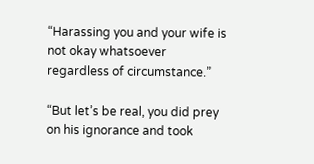“Harassing you and your wife is not okay whatsoever regardless of circumstance.”

“But let’s be real, you did prey on his ignorance and took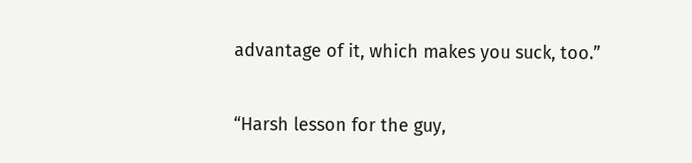advantage of it, which makes you suck, too.”

“Harsh lesson for the guy,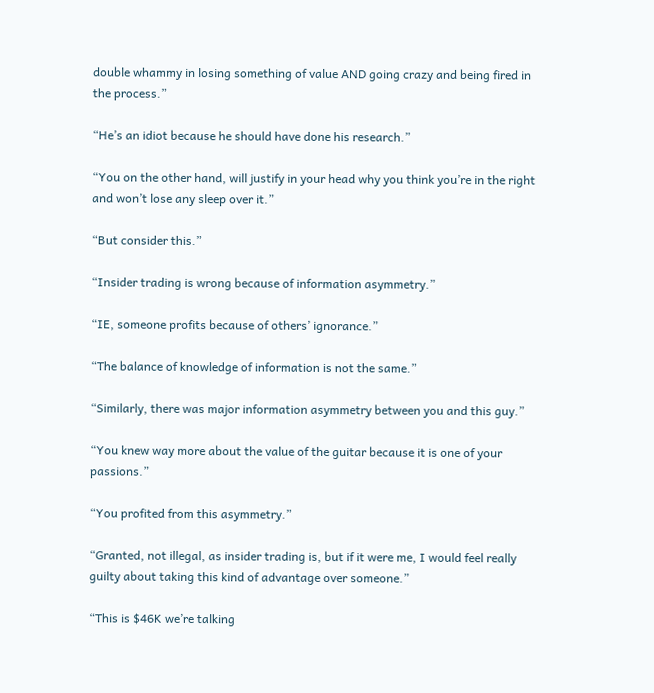double whammy in losing something of value AND going crazy and being fired in the process.”

“He’s an idiot because he should have done his research.”

“You on the other hand, will justify in your head why you think you’re in the right and won’t lose any sleep over it.”

“But consider this.”

“Insider trading is wrong because of information asymmetry.”

“IE, someone profits because of others’ ignorance.”

“The balance of knowledge of information is not the same.”

“Similarly, there was major information asymmetry between you and this guy.”

“You knew way more about the value of the guitar because it is one of your passions.”

“You profited from this asymmetry.”

“Granted, not illegal, as insider trading is, but if it were me, I would feel really guilty about taking this kind of advantage over someone.”

“This is $46K we’re talking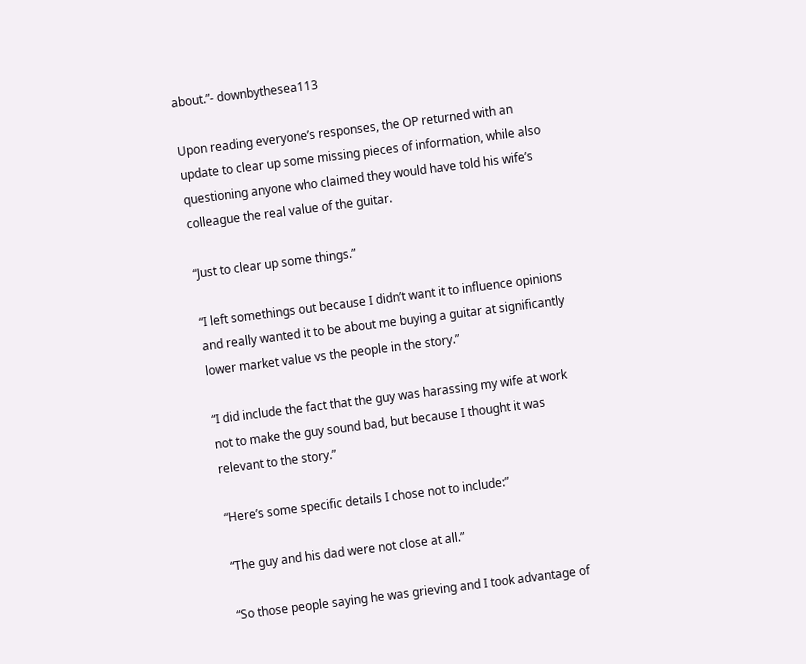about.”- downbythesea113

Upon reading everyone’s responses, the OP returned with an update to clear up some missing pieces of information, while also questioning anyone who claimed they would have told his wife’s colleague the real value of the guitar.

“Just to clear up some things.”

“I left somethings out because I didn’t want it to influence opinions and really wanted it to be about me buying a guitar at significantly lower market value vs the people in the story.”

“I did include the fact that the guy was harassing my wife at work not to make the guy sound bad, but because I thought it was relevant to the story.”

“Here’s some specific details I chose not to include:”

“The guy and his dad were not close at all.”

“So those people saying he was grieving and I took advantage of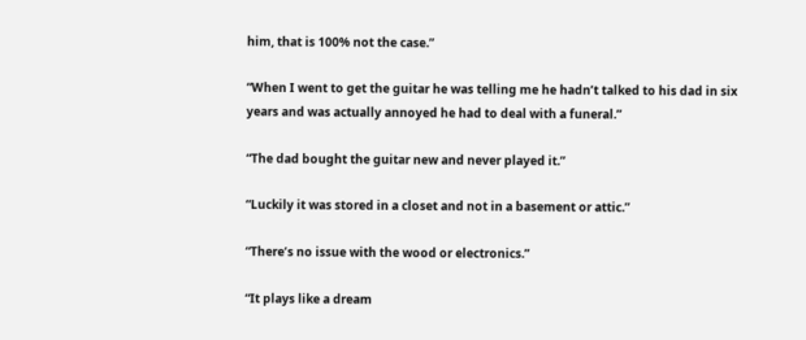him, that is 100% not the case.”

“When I went to get the guitar he was telling me he hadn’t talked to his dad in six years and was actually annoyed he had to deal with a funeral.”

“The dad bought the guitar new and never played it.”

“Luckily it was stored in a closet and not in a basement or attic.”

“There’s no issue with the wood or electronics.”

“It plays like a dream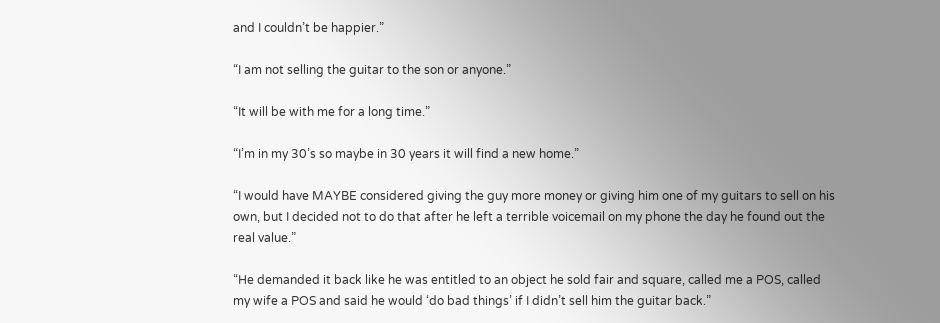and I couldn’t be happier.”

“I am not selling the guitar to the son or anyone.”

“It will be with me for a long time.”

“I’m in my 30’s so maybe in 30 years it will find a new home.”

“I would have MAYBE considered giving the guy more money or giving him one of my guitars to sell on his own, but I decided not to do that after he left a terrible voicemail on my phone the day he found out the real value.”

“He demanded it back like he was entitled to an object he sold fair and square, called me a POS, called my wife a POS and said he would ‘do bad things’ if I didn’t sell him the guitar back.”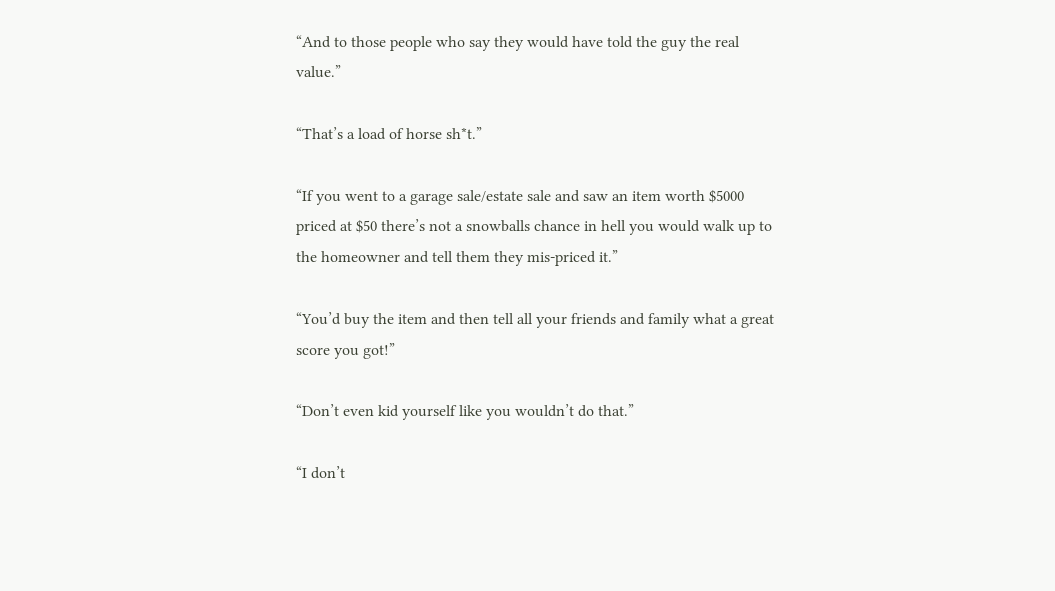“And to those people who say they would have told the guy the real value.”

“That’s a load of horse sh*t.”

“If you went to a garage sale/estate sale and saw an item worth $5000 priced at $50 there’s not a snowballs chance in hell you would walk up to the homeowner and tell them they mis-priced it.”

“You’d buy the item and then tell all your friends and family what a great score you got!”

“Don’t even kid yourself like you wouldn’t do that.”

“I don’t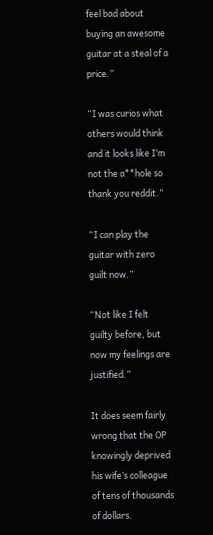feel bad about buying an awesome guitar at a steal of a price.”

“I was curios what others would think and it looks like I’m not the a**hole so thank you reddit.”

“I can play the guitar with zero guilt now.”

“Not like I felt guilty before, but now my feelings are justified.”

It does seem fairly wrong that the OP knowingly deprived his wife’s colleague of tens of thousands of dollars.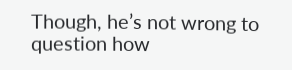Though, he’s not wrong to question how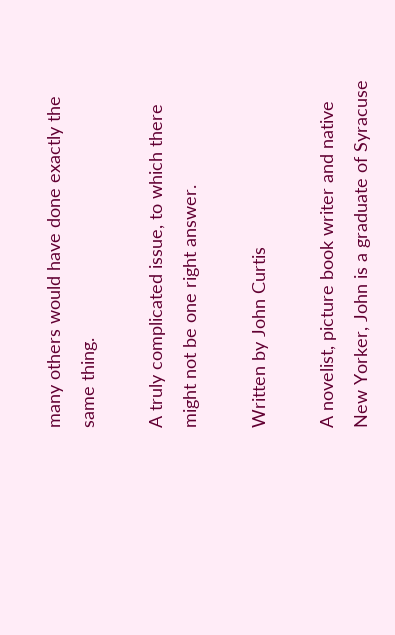many others would have done exactly the same thing.

A truly complicated issue, to which there might not be one right answer.

Written by John Curtis

A novelist, picture book writer and native New Yorker, John is a graduate of Syracuse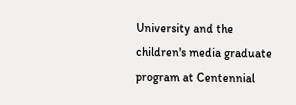University and the children's media graduate program at Centennial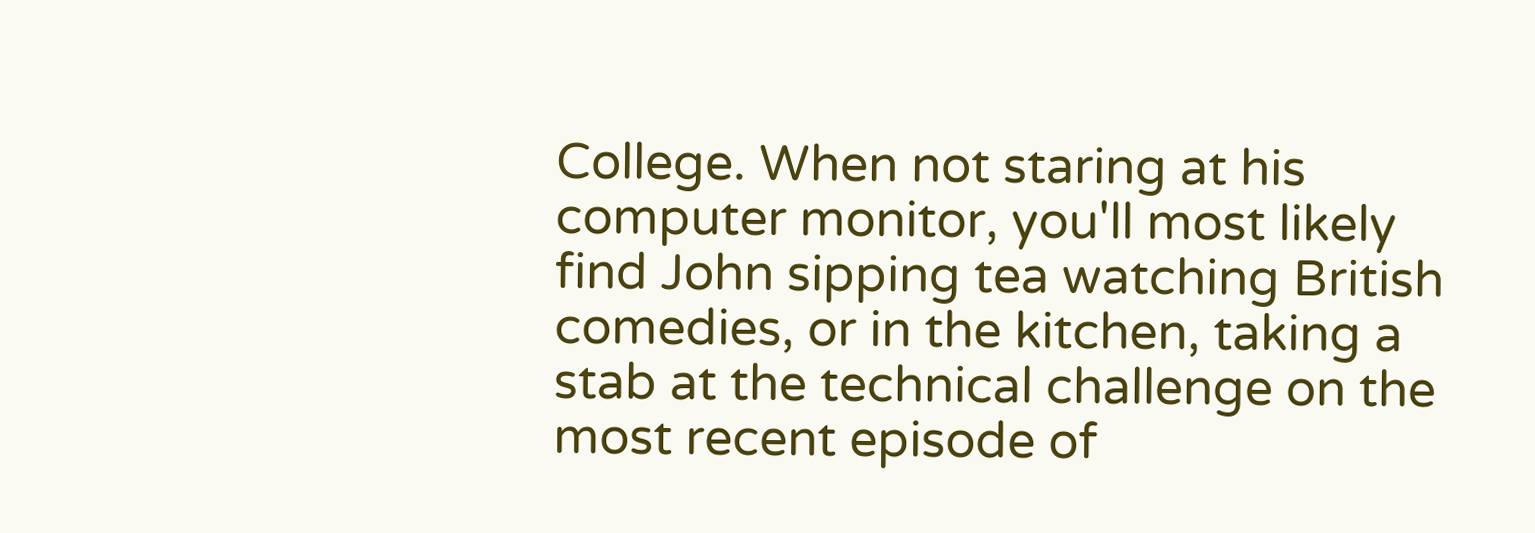College. When not staring at his computer monitor, you'll most likely find John sipping tea watching British comedies, or in the kitchen, taking a stab at the technical challenge on the most recent episode of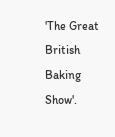'The Great British Baking Show'.